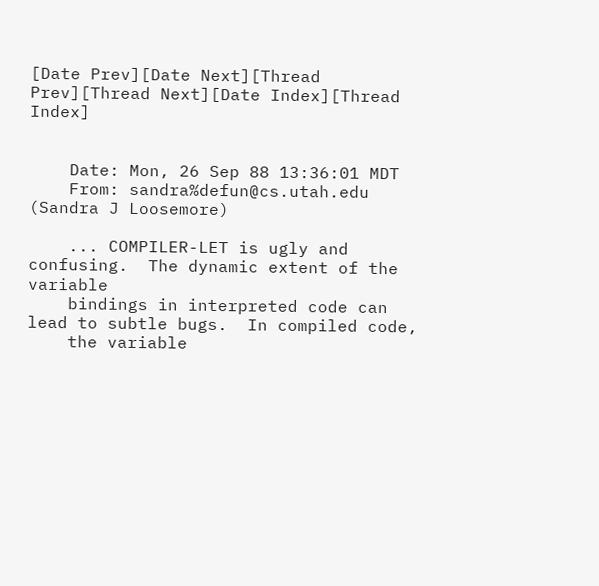[Date Prev][Date Next][Thread Prev][Thread Next][Date Index][Thread Index]


    Date: Mon, 26 Sep 88 13:36:01 MDT
    From: sandra%defun@cs.utah.edu (Sandra J Loosemore)

    ... COMPILER-LET is ugly and confusing.  The dynamic extent of the variable
    bindings in interpreted code can lead to subtle bugs.  In compiled code,
    the variable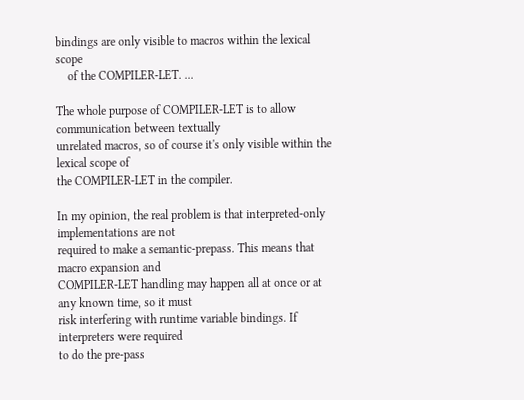bindings are only visible to macros within the lexical scope
    of the COMPILER-LET. ...

The whole purpose of COMPILER-LET is to allow communication between textually
unrelated macros, so of course it's only visible within the lexical scope of
the COMPILER-LET in the compiler.

In my opinion, the real problem is that interpreted-only implementations are not
required to make a semantic-prepass. This means that macro expansion and
COMPILER-LET handling may happen all at once or at any known time, so it must
risk interfering with runtime variable bindings. If interpreters were required
to do the pre-pass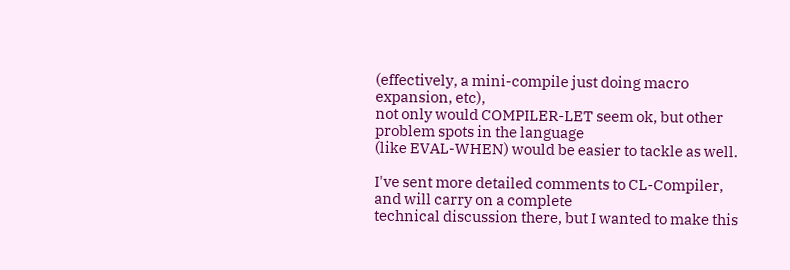(effectively, a mini-compile just doing macro expansion, etc),
not only would COMPILER-LET seem ok, but other problem spots in the language
(like EVAL-WHEN) would be easier to tackle as well.

I've sent more detailed comments to CL-Compiler, and will carry on a complete
technical discussion there, but I wanted to make this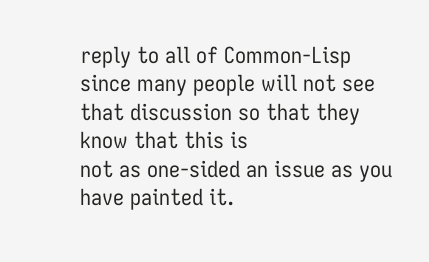reply to all of Common-Lisp
since many people will not see that discussion so that they know that this is
not as one-sided an issue as you have painted it.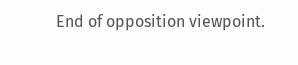End of opposition viewpoint.